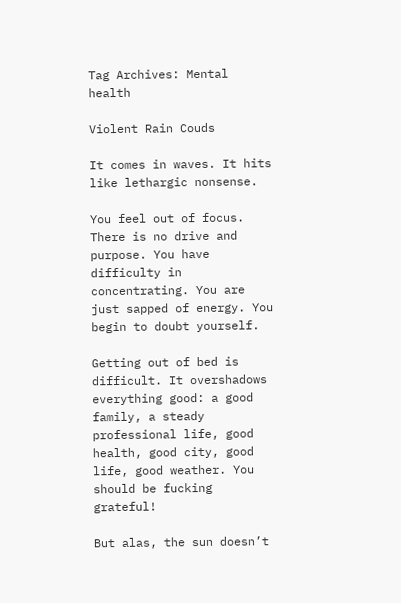Tag Archives: Mental health

Violent Rain Couds

It comes in waves. It hits like lethargic nonsense.

You feel out of focus. There is no drive and purpose. You have difficulty in concentrating. You are just sapped of energy. You begin to doubt yourself.

Getting out of bed is difficult. It overshadows everything good: a good family, a steady professional life, good health, good city, good life, good weather. You should be fucking grateful!

But alas, the sun doesn’t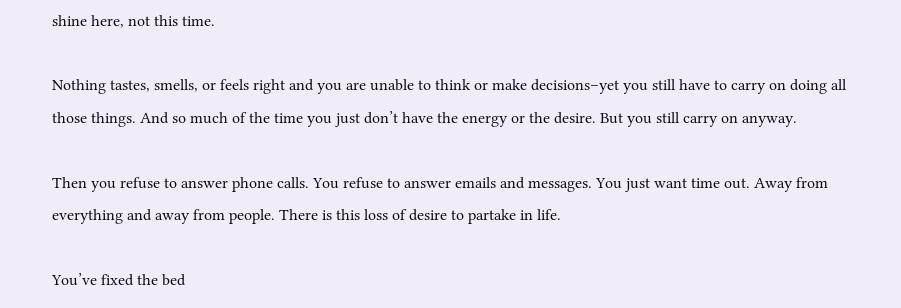shine here, not this time.

Nothing tastes, smells, or feels right and you are unable to think or make decisions–yet you still have to carry on doing all those things. And so much of the time you just don’t have the energy or the desire. But you still carry on anyway.

Then you refuse to answer phone calls. You refuse to answer emails and messages. You just want time out. Away from everything and away from people. There is this loss of desire to partake in life.

You’ve fixed the bed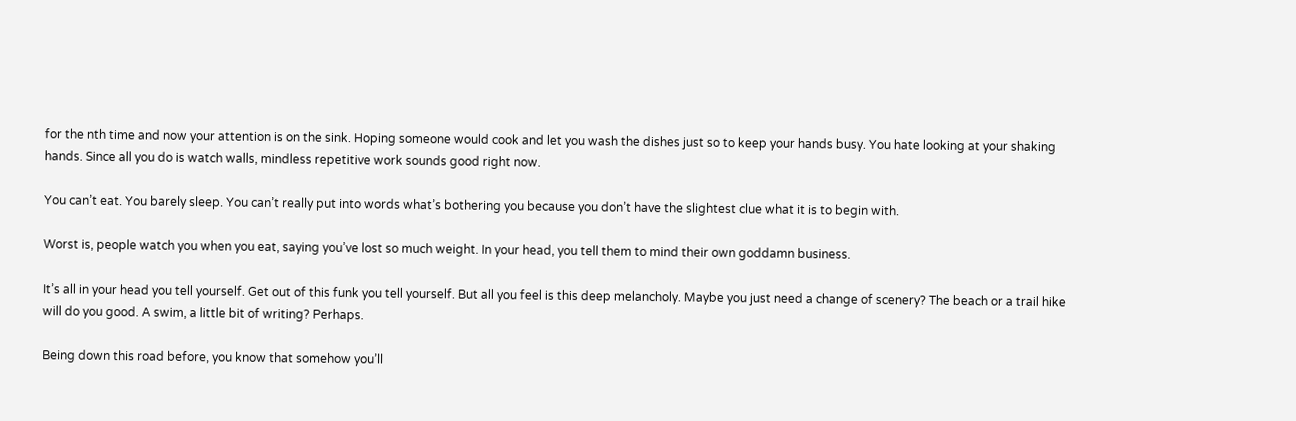for the nth time and now your attention is on the sink. Hoping someone would cook and let you wash the dishes just so to keep your hands busy. You hate looking at your shaking hands. Since all you do is watch walls, mindless repetitive work sounds good right now.

You can’t eat. You barely sleep. You can’t really put into words what’s bothering you because you don’t have the slightest clue what it is to begin with.

Worst is, people watch you when you eat, saying you’ve lost so much weight. In your head, you tell them to mind their own goddamn business.

It’s all in your head you tell yourself. Get out of this funk you tell yourself. But all you feel is this deep melancholy. Maybe you just need a change of scenery? The beach or a trail hike will do you good. A swim, a little bit of writing? Perhaps.

Being down this road before, you know that somehow you’ll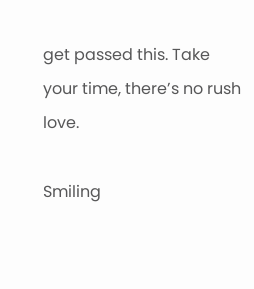get passed this. Take your time, there’s no rush love.

Smiling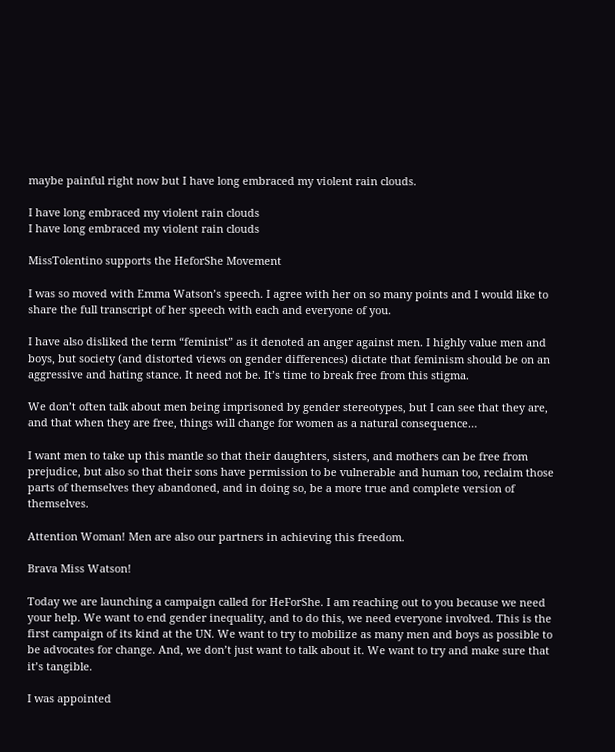maybe painful right now but I have long embraced my violent rain clouds.

I have long embraced my violent rain clouds
I have long embraced my violent rain clouds

MissTolentino supports the HeforShe Movement

I was so moved with Emma Watson’s speech. I agree with her on so many points and I would like to share the full transcript of her speech with each and everyone of you.

I have also disliked the term “feminist” as it denoted an anger against men. I highly value men and boys, but society (and distorted views on gender differences) dictate that feminism should be on an aggressive and hating stance. It need not be. It’s time to break free from this stigma.

We don’t often talk about men being imprisoned by gender stereotypes, but I can see that they are, and that when they are free, things will change for women as a natural consequence…

I want men to take up this mantle so that their daughters, sisters, and mothers can be free from prejudice, but also so that their sons have permission to be vulnerable and human too, reclaim those parts of themselves they abandoned, and in doing so, be a more true and complete version of themselves.

Attention Woman! Men are also our partners in achieving this freedom.

Brava Miss Watson!

Today we are launching a campaign called for HeForShe. I am reaching out to you because we need your help. We want to end gender inequality, and to do this, we need everyone involved. This is the first campaign of its kind at the UN. We want to try to mobilize as many men and boys as possible to be advocates for change. And, we don’t just want to talk about it. We want to try and make sure that it’s tangible.

I was appointed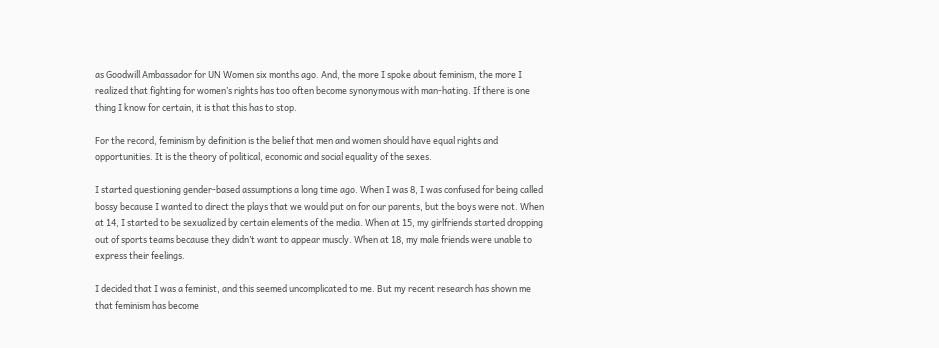as Goodwill Ambassador for UN Women six months ago. And, the more I spoke about feminism, the more I realized that fighting for women’s rights has too often become synonymous with man-hating. If there is one thing I know for certain, it is that this has to stop.

For the record, feminism by definition is the belief that men and women should have equal rights and opportunities. It is the theory of political, economic and social equality of the sexes.

I started questioning gender-based assumptions a long time ago. When I was 8, I was confused for being called bossy because I wanted to direct the plays that we would put on for our parents, but the boys were not. When at 14, I started to be sexualized by certain elements of the media. When at 15, my girlfriends started dropping out of sports teams because they didn’t want to appear muscly. When at 18, my male friends were unable to express their feelings.

I decided that I was a feminist, and this seemed uncomplicated to me. But my recent research has shown me that feminism has become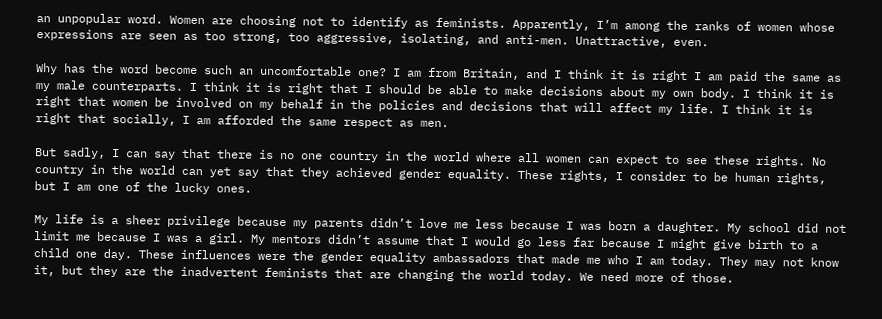an unpopular word. Women are choosing not to identify as feminists. Apparently, I’m among the ranks of women whose expressions are seen as too strong, too aggressive, isolating, and anti-men. Unattractive, even.

Why has the word become such an uncomfortable one? I am from Britain, and I think it is right I am paid the same as my male counterparts. I think it is right that I should be able to make decisions about my own body. I think it is right that women be involved on my behalf in the policies and decisions that will affect my life. I think it is right that socially, I am afforded the same respect as men.

But sadly, I can say that there is no one country in the world where all women can expect to see these rights. No country in the world can yet say that they achieved gender equality. These rights, I consider to be human rights, but I am one of the lucky ones.

My life is a sheer privilege because my parents didn’t love me less because I was born a daughter. My school did not limit me because I was a girl. My mentors didn’t assume that I would go less far because I might give birth to a child one day. These influences were the gender equality ambassadors that made me who I am today. They may not know it, but they are the inadvertent feminists that are changing the world today. We need more of those.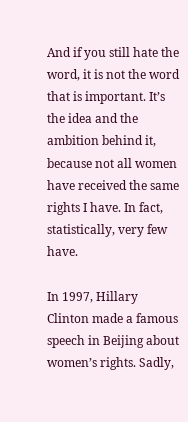And if you still hate the word, it is not the word that is important. It’s the idea and the ambition behind it, because not all women have received the same rights I have. In fact, statistically, very few have.

In 1997, Hillary Clinton made a famous speech in Beijing about women’s rights. Sadly,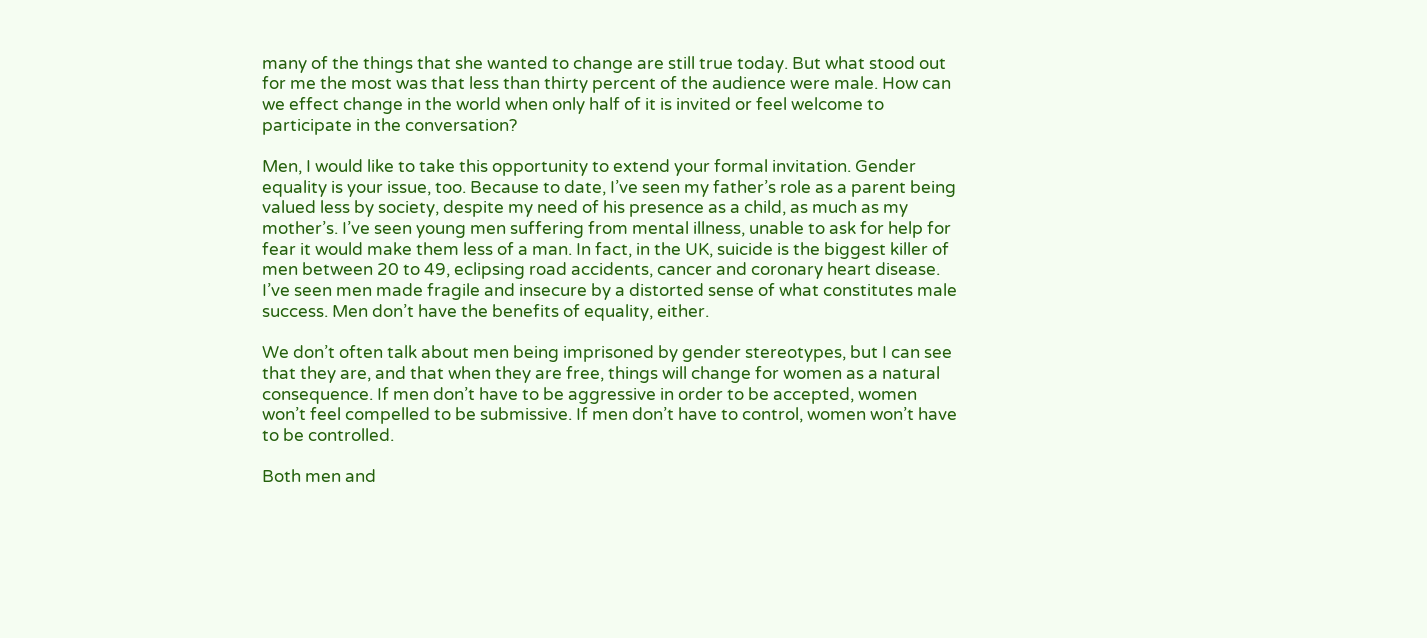many of the things that she wanted to change are still true today. But what stood out for me the most was that less than thirty percent of the audience were male. How can we effect change in the world when only half of it is invited or feel welcome to participate in the conversation?

Men, I would like to take this opportunity to extend your formal invitation. Gender equality is your issue, too. Because to date, I’ve seen my father’s role as a parent being valued less by society, despite my need of his presence as a child, as much as my mother’s. I’ve seen young men suffering from mental illness, unable to ask for help for fear it would make them less of a man. In fact, in the UK, suicide is the biggest killer of men between 20 to 49, eclipsing road accidents, cancer and coronary heart disease. I’ve seen men made fragile and insecure by a distorted sense of what constitutes male success. Men don’t have the benefits of equality, either.

We don’t often talk about men being imprisoned by gender stereotypes, but I can see that they are, and that when they are free, things will change for women as a natural consequence. If men don’t have to be aggressive in order to be accepted, women won’t feel compelled to be submissive. If men don’t have to control, women won’t have to be controlled.

Both men and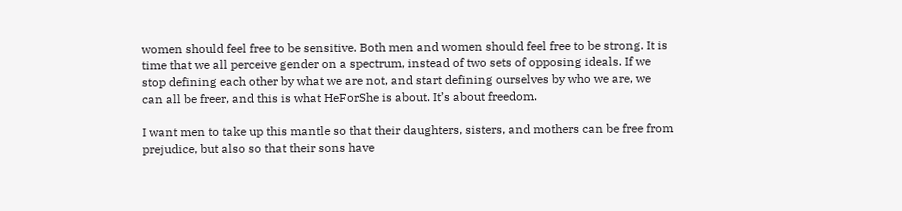women should feel free to be sensitive. Both men and women should feel free to be strong. It is time that we all perceive gender on a spectrum, instead of two sets of opposing ideals. If we stop defining each other by what we are not, and start defining ourselves by who we are, we can all be freer, and this is what HeForShe is about. It’s about freedom.

I want men to take up this mantle so that their daughters, sisters, and mothers can be free from prejudice, but also so that their sons have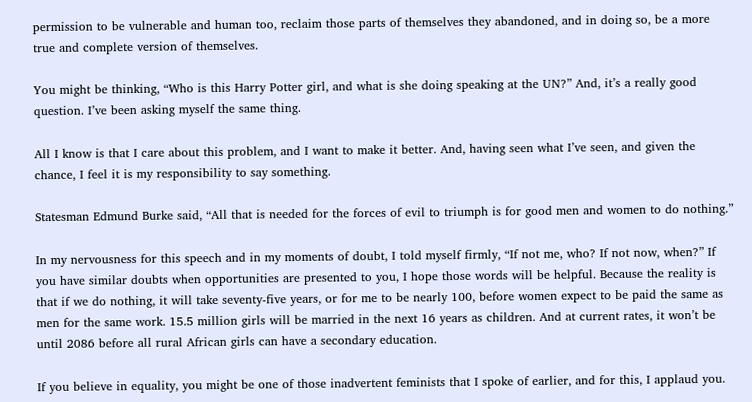permission to be vulnerable and human too, reclaim those parts of themselves they abandoned, and in doing so, be a more true and complete version of themselves.

You might be thinking, “Who is this Harry Potter girl, and what is she doing speaking at the UN?” And, it’s a really good question. I’ve been asking myself the same thing.

All I know is that I care about this problem, and I want to make it better. And, having seen what I’ve seen, and given the chance, I feel it is my responsibility to say something.

Statesman Edmund Burke said, “All that is needed for the forces of evil to triumph is for good men and women to do nothing.”

In my nervousness for this speech and in my moments of doubt, I told myself firmly, “If not me, who? If not now, when?” If you have similar doubts when opportunities are presented to you, I hope those words will be helpful. Because the reality is that if we do nothing, it will take seventy-five years, or for me to be nearly 100, before women expect to be paid the same as men for the same work. 15.5 million girls will be married in the next 16 years as children. And at current rates, it won’t be until 2086 before all rural African girls can have a secondary education.

If you believe in equality, you might be one of those inadvertent feminists that I spoke of earlier, and for this, I applaud you.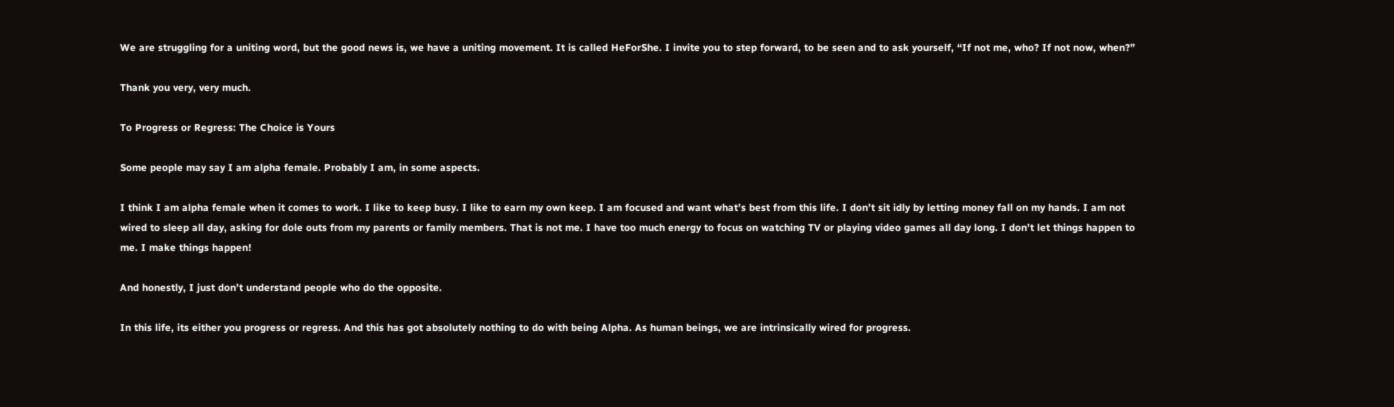We are struggling for a uniting word, but the good news is, we have a uniting movement. It is called HeForShe. I invite you to step forward, to be seen and to ask yourself, “If not me, who? If not now, when?”

Thank you very, very much.

To Progress or Regress: The Choice is Yours

Some people may say I am alpha female. Probably I am, in some aspects.

I think I am alpha female when it comes to work. I like to keep busy. I like to earn my own keep. I am focused and want what’s best from this life. I don’t sit idly by letting money fall on my hands. I am not wired to sleep all day, asking for dole outs from my parents or family members. That is not me. I have too much energy to focus on watching TV or playing video games all day long. I don’t let things happen to me. I make things happen!

And honestly, I just don’t understand people who do the opposite.

In this life, its either you progress or regress. And this has got absolutely nothing to do with being Alpha. As human beings, we are intrinsically wired for progress.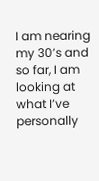I am nearing my 30’s and so far, I am looking at what I’ve personally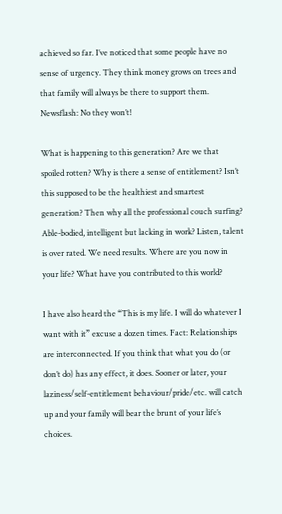achieved so far. I’ve noticed that some people have no sense of urgency. They think money grows on trees and that family will always be there to support them. Newsflash: No they won’t!

What is happening to this generation? Are we that spoiled rotten? Why is there a sense of entitlement? Isn’t this supposed to be the healthiest and smartest generation? Then why all the professional couch surfing? Able-bodied, intelligent but lacking in work? Listen, talent is over rated. We need results. Where are you now in your life? What have you contributed to this world?

I have also heard the “This is my life. I will do whatever I want with it” excuse a dozen times. Fact: Relationships are interconnected. If you think that what you do (or don’t do) has any effect, it does. Sooner or later, your laziness/self-entitlement behaviour/pride/etc. will catch up and your family will bear the brunt of your life’s choices.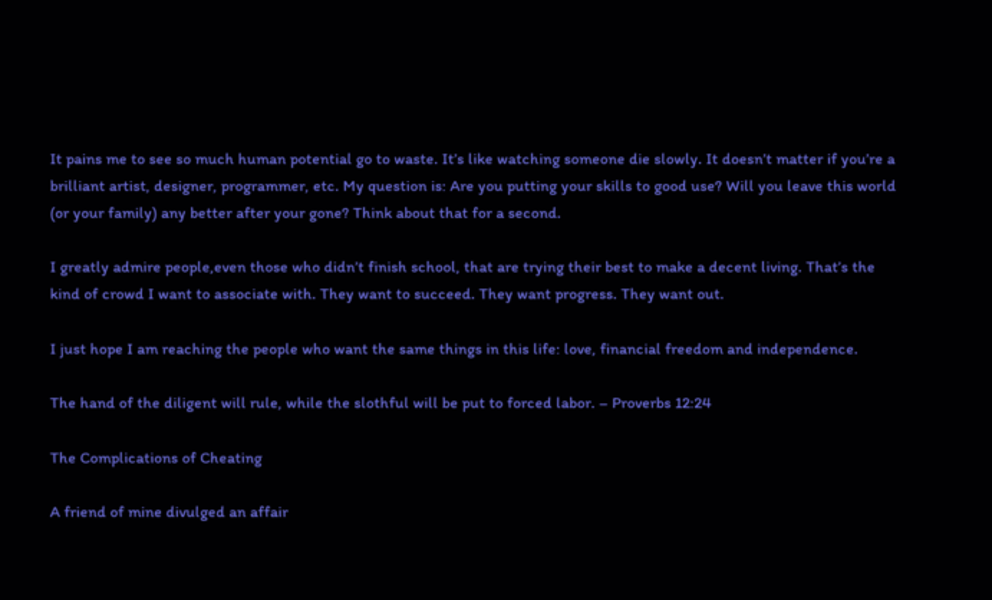It pains me to see so much human potential go to waste. It’s like watching someone die slowly. It doesn’t matter if you’re a brilliant artist, designer, programmer, etc. My question is: Are you putting your skills to good use? Will you leave this world (or your family) any better after your gone? Think about that for a second.

I greatly admire people,even those who didn’t finish school, that are trying their best to make a decent living. That’s the kind of crowd I want to associate with. They want to succeed. They want progress. They want out.

I just hope I am reaching the people who want the same things in this life: love, financial freedom and independence.

The hand of the diligent will rule, while the slothful will be put to forced labor. – Proverbs 12:24

The Complications of Cheating

A friend of mine divulged an affair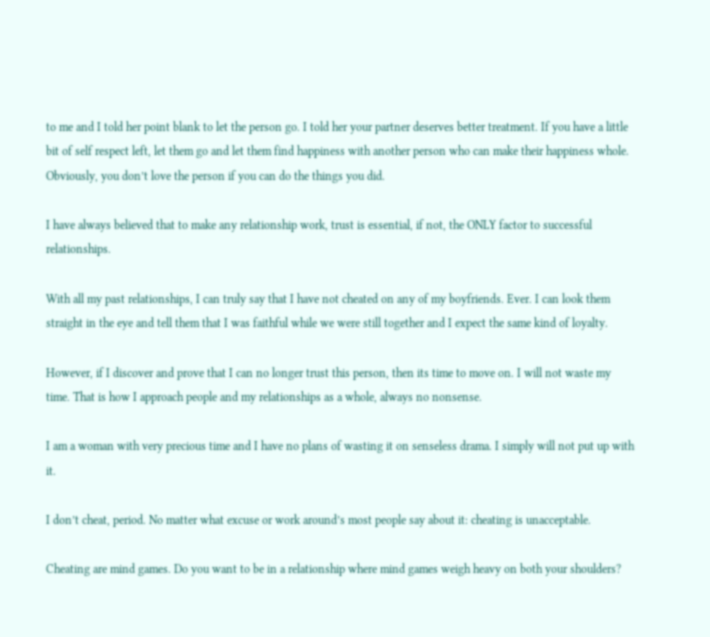to me and I told her point blank to let the person go. I told her your partner deserves better treatment. If you have a little bit of self respect left, let them go and let them find happiness with another person who can make their happiness whole. Obviously, you don’t love the person if you can do the things you did.

I have always believed that to make any relationship work, trust is essential, if not, the ONLY factor to successful relationships.

With all my past relationships, I can truly say that I have not cheated on any of my boyfriends. Ever. I can look them straight in the eye and tell them that I was faithful while we were still together and I expect the same kind of loyalty.

However, if I discover and prove that I can no longer trust this person, then its time to move on. I will not waste my time. That is how I approach people and my relationships as a whole, always no nonsense.

I am a woman with very precious time and I have no plans of wasting it on senseless drama. I simply will not put up with it.

I don’t cheat, period. No matter what excuse or work around’s most people say about it: cheating is unacceptable.

Cheating are mind games. Do you want to be in a relationship where mind games weigh heavy on both your shoulders?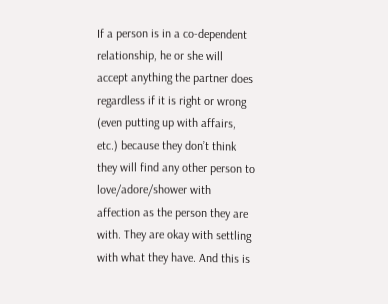If a person is in a co-dependent relationship, he or she will accept anything the partner does regardless if it is right or wrong (even putting up with affairs, etc.) because they don’t think they will find any other person to love/adore/shower with affection as the person they are with. They are okay with settling with what they have. And this is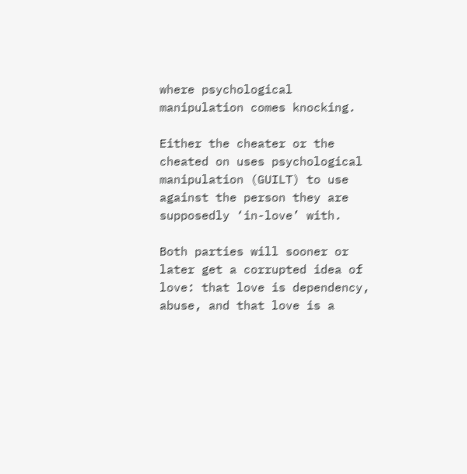where psychological manipulation comes knocking.

Either the cheater or the cheated on uses psychological manipulation (GUILT) to use against the person they are supposedly ‘in-love’ with.

Both parties will sooner or later get a corrupted idea of love: that love is dependency, abuse, and that love is a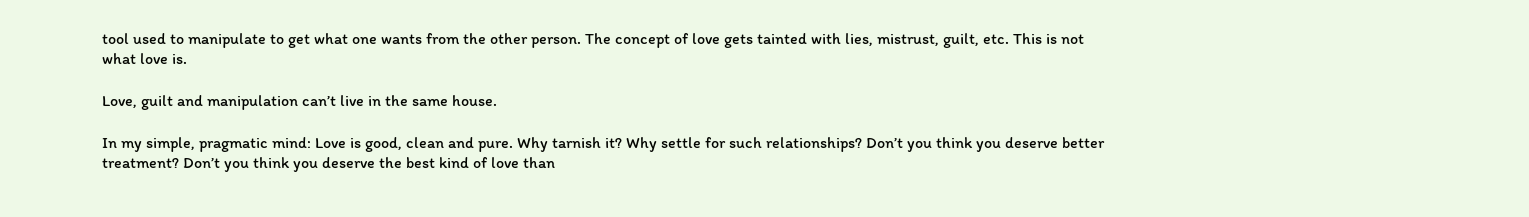tool used to manipulate to get what one wants from the other person. The concept of love gets tainted with lies, mistrust, guilt, etc. This is not what love is.

Love, guilt and manipulation can’t live in the same house.

In my simple, pragmatic mind: Love is good, clean and pure. Why tarnish it? Why settle for such relationships? Don’t you think you deserve better treatment? Don’t you think you deserve the best kind of love than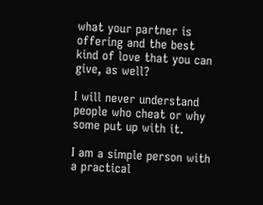what your partner is offering and the best kind of love that you can give, as well?

I will never understand people who cheat or why some put up with it.

I am a simple person with a practical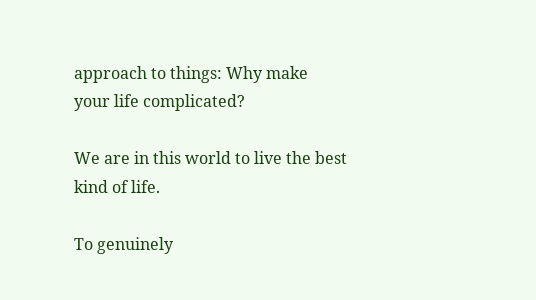approach to things: Why make your life complicated?

We are in this world to live the best kind of life.

To genuinely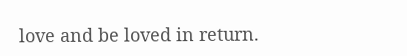love and be loved in return.